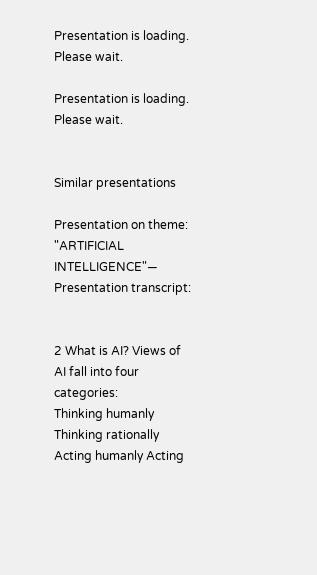Presentation is loading. Please wait.

Presentation is loading. Please wait.


Similar presentations

Presentation on theme: "ARTIFICIAL INTELLIGENCE"— Presentation transcript:


2 What is AI? Views of AI fall into four categories:
Thinking humanly Thinking rationally Acting humanly Acting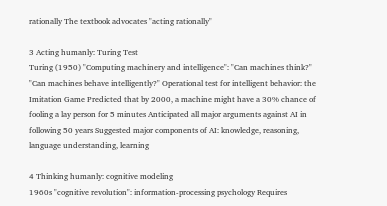rationally The textbook advocates "acting rationally"

3 Acting humanly: Turing Test
Turing (1950) "Computing machinery and intelligence": "Can machines think?" "Can machines behave intelligently?" Operational test for intelligent behavior: the Imitation Game Predicted that by 2000, a machine might have a 30% chance of fooling a lay person for 5 minutes Anticipated all major arguments against AI in following 50 years Suggested major components of AI: knowledge, reasoning, language understanding, learning

4 Thinking humanly: cognitive modeling
1960s "cognitive revolution": information-processing psychology Requires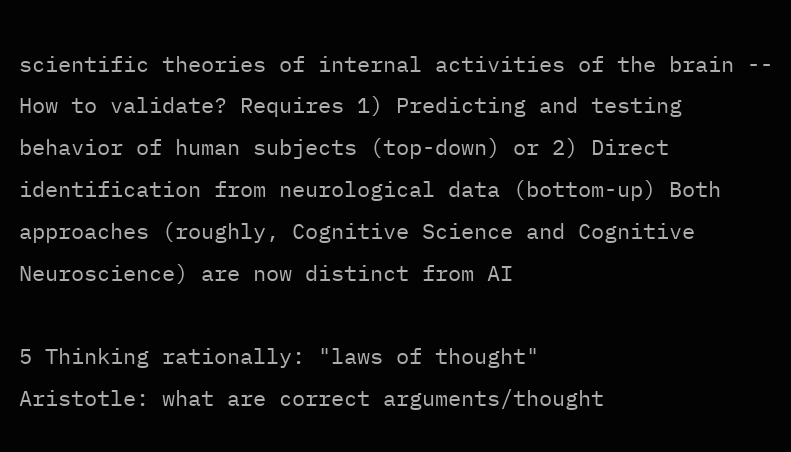scientific theories of internal activities of the brain -- How to validate? Requires 1) Predicting and testing behavior of human subjects (top-down) or 2) Direct identification from neurological data (bottom-up) Both approaches (roughly, Cognitive Science and Cognitive Neuroscience) are now distinct from AI

5 Thinking rationally: "laws of thought"
Aristotle: what are correct arguments/thought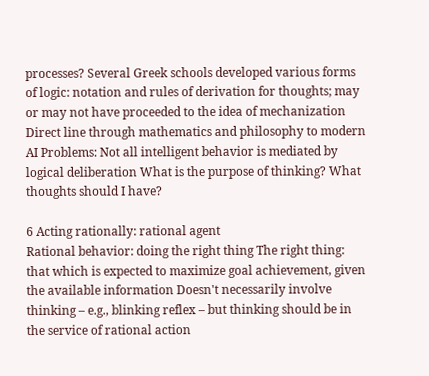processes? Several Greek schools developed various forms of logic: notation and rules of derivation for thoughts; may or may not have proceeded to the idea of mechanization Direct line through mathematics and philosophy to modern AI Problems: Not all intelligent behavior is mediated by logical deliberation What is the purpose of thinking? What thoughts should I have?

6 Acting rationally: rational agent
Rational behavior: doing the right thing The right thing: that which is expected to maximize goal achievement, given the available information Doesn't necessarily involve thinking – e.g., blinking reflex – but thinking should be in the service of rational action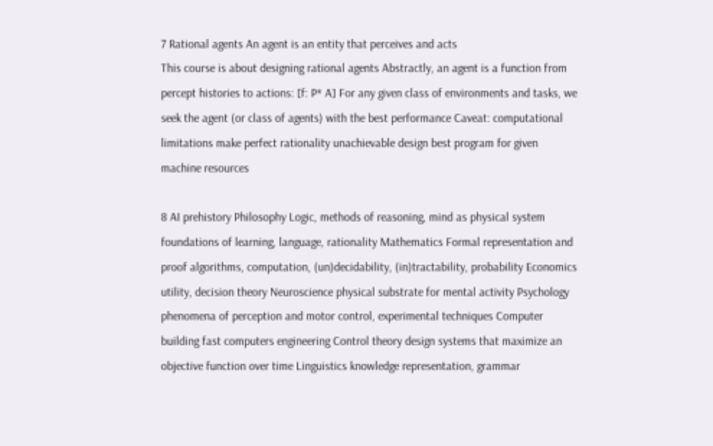7 Rational agents An agent is an entity that perceives and acts
This course is about designing rational agents Abstractly, an agent is a function from percept histories to actions: [f: P* A] For any given class of environments and tasks, we seek the agent (or class of agents) with the best performance Caveat: computational limitations make perfect rationality unachievable design best program for given machine resources

8 AI prehistory Philosophy Logic, methods of reasoning, mind as physical system foundations of learning, language, rationality Mathematics Formal representation and proof algorithms, computation, (un)decidability, (in)tractability, probability Economics utility, decision theory Neuroscience physical substrate for mental activity Psychology phenomena of perception and motor control, experimental techniques Computer building fast computers engineering Control theory design systems that maximize an objective function over time Linguistics knowledge representation, grammar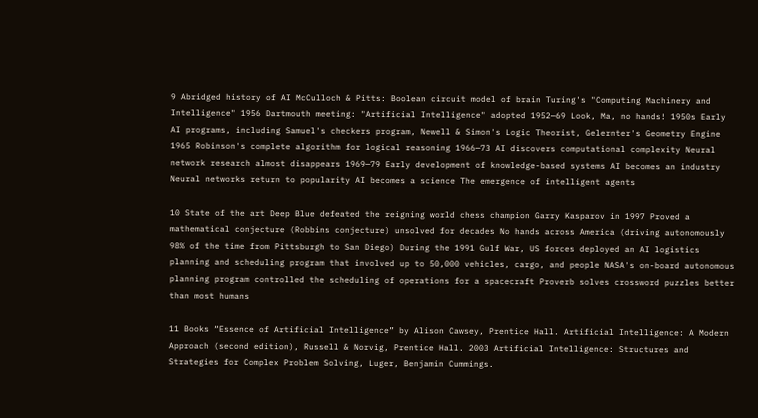9 Abridged history of AI McCulloch & Pitts: Boolean circuit model of brain Turing's "Computing Machinery and Intelligence" 1956 Dartmouth meeting: "Artificial Intelligence" adopted 1952—69 Look, Ma, no hands! 1950s Early AI programs, including Samuel's checkers program, Newell & Simon's Logic Theorist, Gelernter's Geometry Engine 1965 Robinson's complete algorithm for logical reasoning 1966—73 AI discovers computational complexity Neural network research almost disappears 1969—79 Early development of knowledge-based systems AI becomes an industry Neural networks return to popularity AI becomes a science The emergence of intelligent agents

10 State of the art Deep Blue defeated the reigning world chess champion Garry Kasparov in 1997 Proved a mathematical conjecture (Robbins conjecture) unsolved for decades No hands across America (driving autonomously 98% of the time from Pittsburgh to San Diego) During the 1991 Gulf War, US forces deployed an AI logistics planning and scheduling program that involved up to 50,000 vehicles, cargo, and people NASA's on-board autonomous planning program controlled the scheduling of operations for a spacecraft Proverb solves crossword puzzles better than most humans

11 Books “Essence of Artificial Intelligence” by Alison Cawsey, Prentice Hall. Artificial Intelligence: A Modern Approach (second edition), Russell & Norvig, Prentice Hall. 2003 Artificial Intelligence: Structures and Strategies for Complex Problem Solving, Luger, Benjamin Cummings.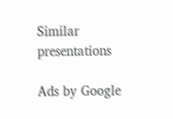Similar presentations

Ads by Google